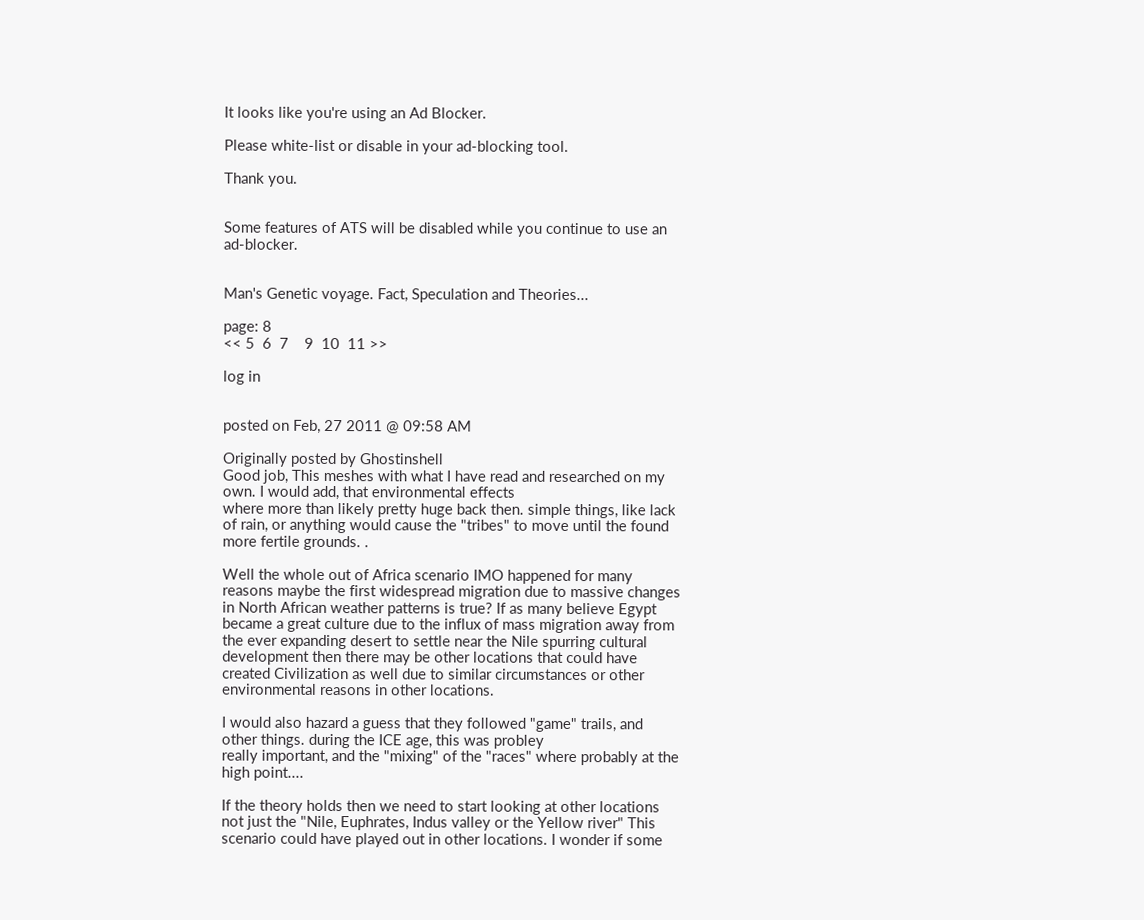It looks like you're using an Ad Blocker.

Please white-list or disable in your ad-blocking tool.

Thank you.


Some features of ATS will be disabled while you continue to use an ad-blocker.


Man's Genetic voyage. Fact, Speculation and Theories...

page: 8
<< 5  6  7    9  10  11 >>

log in


posted on Feb, 27 2011 @ 09:58 AM

Originally posted by Ghostinshell
Good job, This meshes with what I have read and researched on my own. I would add, that environmental effects
where more than likely pretty huge back then. simple things, like lack of rain, or anything would cause the "tribes" to move until the found more fertile grounds. .

Well the whole out of Africa scenario IMO happened for many reasons maybe the first widespread migration due to massive changes in North African weather patterns is true? If as many believe Egypt became a great culture due to the influx of mass migration away from the ever expanding desert to settle near the Nile spurring cultural development then there may be other locations that could have created Civilization as well due to similar circumstances or other environmental reasons in other locations.

I would also hazard a guess that they followed "game" trails, and other things. during the ICE age, this was probley
really important, and the "mixing" of the "races" where probably at the high point....

If the theory holds then we need to start looking at other locations not just the "Nile, Euphrates, Indus valley or the Yellow river" This scenario could have played out in other locations. I wonder if some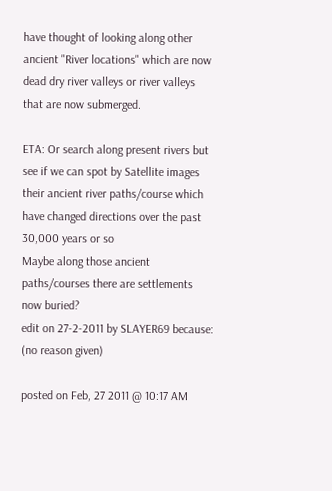have thought of looking along other ancient "River locations" which are now dead dry river valleys or river valleys that are now submerged.

ETA: Or search along present rivers but see if we can spot by Satellite images their ancient river paths/course which have changed directions over the past 30,000 years or so
Maybe along those ancient paths/courses there are settlements now buried?
edit on 27-2-2011 by SLAYER69 because: (no reason given)

posted on Feb, 27 2011 @ 10:17 AM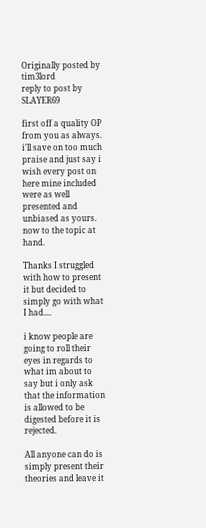Originally posted by tim3lord
reply to post by SLAYER69

first off a quality OP from you as always. i'll save on too much praise and just say i wish every post on here mine included were as well presented and unbiased as yours. now to the topic at hand.

Thanks I struggled with how to present it but decided to simply go with what I had....

i know people are going to roll their eyes in regards to what im about to say but i only ask that the information is allowed to be digested before it is rejected.

All anyone can do is simply present their theories and leave it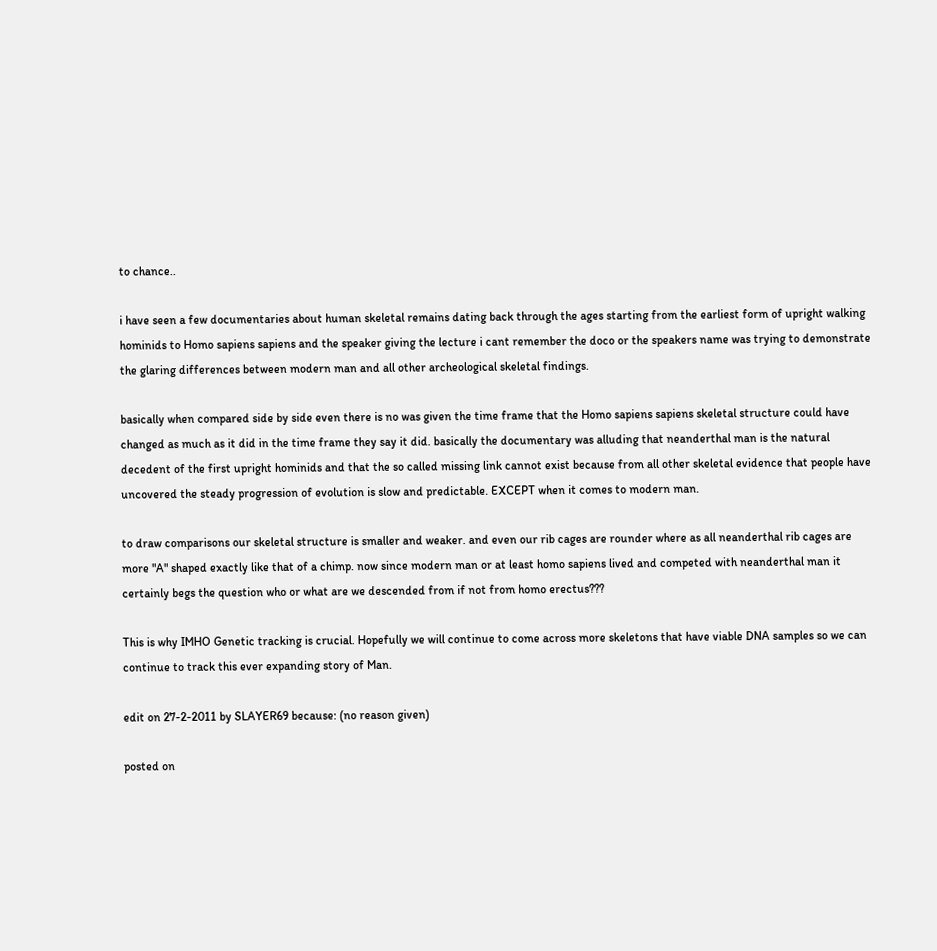to chance..

i have seen a few documentaries about human skeletal remains dating back through the ages starting from the earliest form of upright walking hominids to Homo sapiens sapiens and the speaker giving the lecture i cant remember the doco or the speakers name was trying to demonstrate the glaring differences between modern man and all other archeological skeletal findings.

basically when compared side by side even there is no was given the time frame that the Homo sapiens sapiens skeletal structure could have changed as much as it did in the time frame they say it did. basically the documentary was alluding that neanderthal man is the natural decedent of the first upright hominids and that the so called missing link cannot exist because from all other skeletal evidence that people have uncovered the steady progression of evolution is slow and predictable. EXCEPT when it comes to modern man.

to draw comparisons our skeletal structure is smaller and weaker. and even our rib cages are rounder where as all neanderthal rib cages are more "A" shaped exactly like that of a chimp. now since modern man or at least homo sapiens lived and competed with neanderthal man it certainly begs the question who or what are we descended from if not from homo erectus???

This is why IMHO Genetic tracking is crucial. Hopefully we will continue to come across more skeletons that have viable DNA samples so we can continue to track this ever expanding story of Man.

edit on 27-2-2011 by SLAYER69 because: (no reason given)

posted on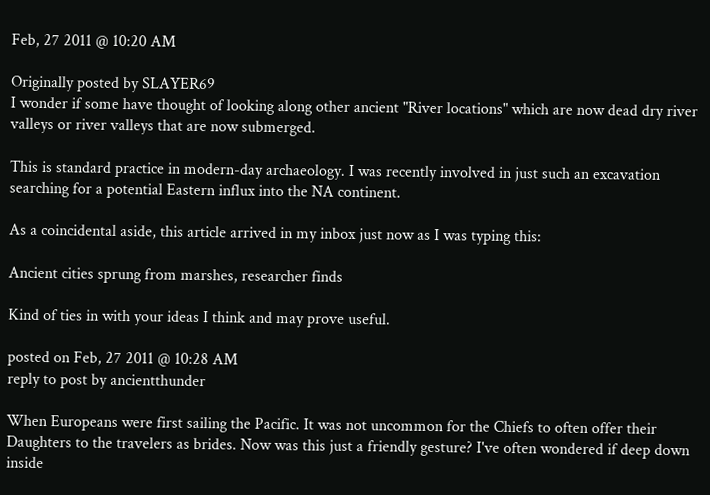Feb, 27 2011 @ 10:20 AM

Originally posted by SLAYER69
I wonder if some have thought of looking along other ancient "River locations" which are now dead dry river valleys or river valleys that are now submerged.

This is standard practice in modern-day archaeology. I was recently involved in just such an excavation searching for a potential Eastern influx into the NA continent.

As a coincidental aside, this article arrived in my inbox just now as I was typing this:

Ancient cities sprung from marshes, researcher finds

Kind of ties in with your ideas I think and may prove useful.

posted on Feb, 27 2011 @ 10:28 AM
reply to post by ancientthunder

When Europeans were first sailing the Pacific. It was not uncommon for the Chiefs to often offer their Daughters to the travelers as brides. Now was this just a friendly gesture? I've often wondered if deep down inside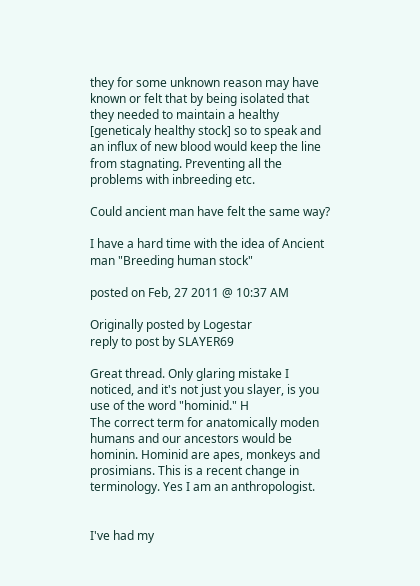they for some unknown reason may have known or felt that by being isolated that they needed to maintain a healthy [geneticaly healthy stock] so to speak and an influx of new blood would keep the line from stagnating. Preventing all the problems with inbreeding etc.

Could ancient man have felt the same way?

I have a hard time with the idea of Ancient man "Breeding human stock"

posted on Feb, 27 2011 @ 10:37 AM

Originally posted by Logestar
reply to post by SLAYER69

Great thread. Only glaring mistake I noticed, and it's not just you slayer, is you use of the word "hominid." H
The correct term for anatomically moden humans and our ancestors would be hominin. Hominid are apes, monkeys and prosimians. This is a recent change in terminology. Yes I am an anthropologist.


I've had my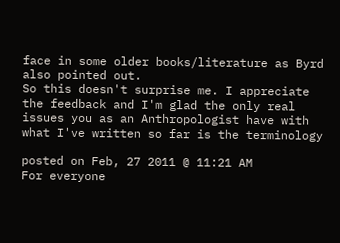face in some older books/literature as Byrd also pointed out.
So this doesn't surprise me. I appreciate the feedback and I'm glad the only real issues you as an Anthropologist have with what I've written so far is the terminology

posted on Feb, 27 2011 @ 11:21 AM
For everyone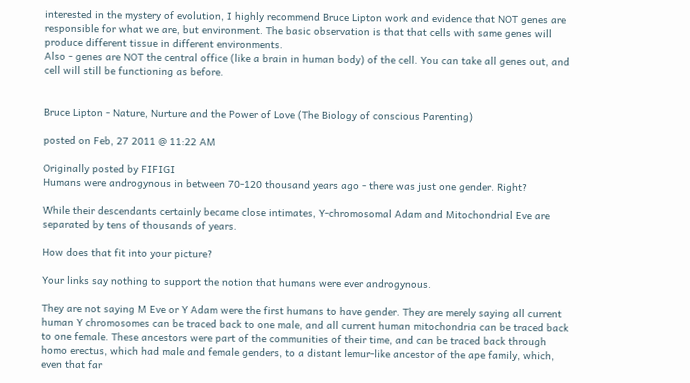interested in the mystery of evolution, I highly recommend Bruce Lipton work and evidence that NOT genes are responsible for what we are, but environment. The basic observation is that that cells with same genes will produce different tissue in different environments.
Also - genes are NOT the central office (like a brain in human body) of the cell. You can take all genes out, and cell will still be functioning as before.


Bruce Lipton - Nature, Nurture and the Power of Love (The Biology of conscious Parenting)

posted on Feb, 27 2011 @ 11:22 AM

Originally posted by FIFIGI
Humans were androgynous in between 70-120 thousand years ago - there was just one gender. Right?

While their descendants certainly became close intimates, Y-chromosomal Adam and Mitochondrial Eve are separated by tens of thousands of years.

How does that fit into your picture?

Your links say nothing to support the notion that humans were ever androgynous.

They are not saying M Eve or Y Adam were the first humans to have gender. They are merely saying all current human Y chromosomes can be traced back to one male, and all current human mitochondria can be traced back to one female. These ancestors were part of the communities of their time, and can be traced back through homo erectus, which had male and female genders, to a distant lemur-like ancestor of the ape family, which, even that far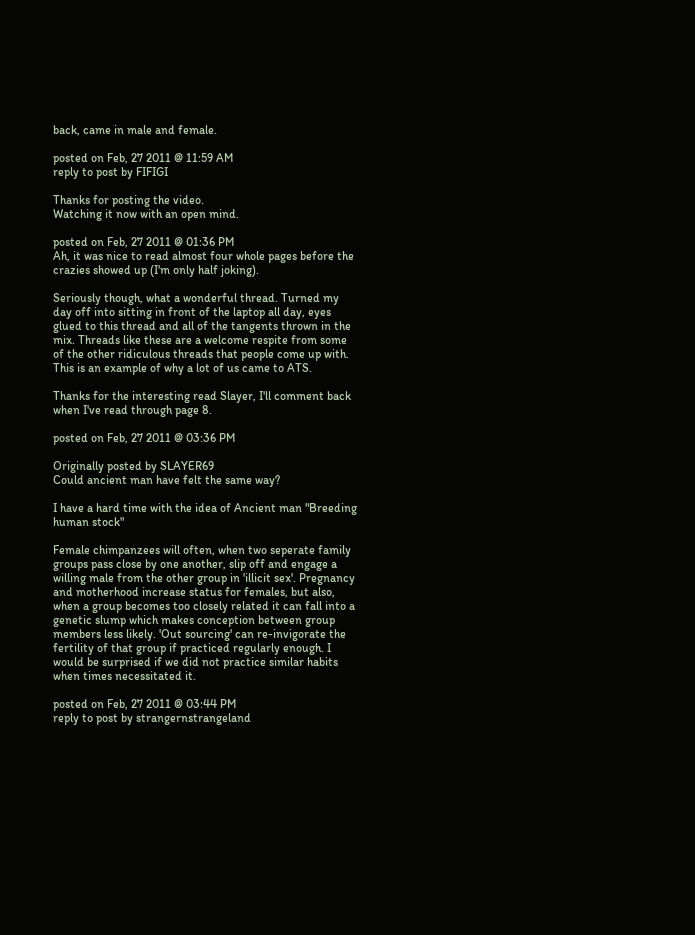back, came in male and female.

posted on Feb, 27 2011 @ 11:59 AM
reply to post by FIFIGI

Thanks for posting the video.
Watching it now with an open mind.

posted on Feb, 27 2011 @ 01:36 PM
Ah, it was nice to read almost four whole pages before the crazies showed up (I'm only half joking).

Seriously though, what a wonderful thread. Turned my day off into sitting in front of the laptop all day, eyes glued to this thread and all of the tangents thrown in the mix. Threads like these are a welcome respite from some of the other ridiculous threads that people come up with. This is an example of why a lot of us came to ATS.

Thanks for the interesting read Slayer, I'll comment back when I've read through page 8.

posted on Feb, 27 2011 @ 03:36 PM

Originally posted by SLAYER69
Could ancient man have felt the same way?

I have a hard time with the idea of Ancient man "Breeding human stock"

Female chimpanzees will often, when two seperate family groups pass close by one another, slip off and engage a willing male from the other group in 'illicit sex'. Pregnancy and motherhood increase status for females, but also, when a group becomes too closely related it can fall into a genetic slump which makes conception between group members less likely. 'Out sourcing' can re-invigorate the fertility of that group if practiced regularly enough. I would be surprised if we did not practice similar habits when times necessitated it.

posted on Feb, 27 2011 @ 03:44 PM
reply to post by strangernstrangeland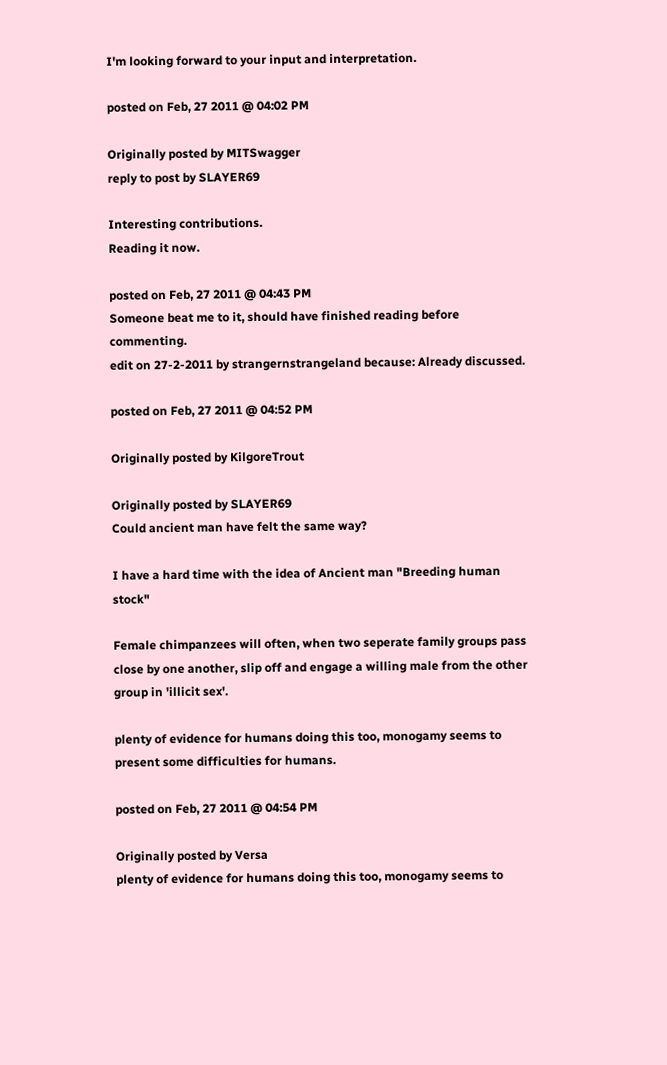I'm looking forward to your input and interpretation.

posted on Feb, 27 2011 @ 04:02 PM

Originally posted by MITSwagger
reply to post by SLAYER69

Interesting contributions.
Reading it now.

posted on Feb, 27 2011 @ 04:43 PM
Someone beat me to it, should have finished reading before commenting.
edit on 27-2-2011 by strangernstrangeland because: Already discussed.

posted on Feb, 27 2011 @ 04:52 PM

Originally posted by KilgoreTrout

Originally posted by SLAYER69
Could ancient man have felt the same way?

I have a hard time with the idea of Ancient man "Breeding human stock"

Female chimpanzees will often, when two seperate family groups pass close by one another, slip off and engage a willing male from the other group in 'illicit sex'.

plenty of evidence for humans doing this too, monogamy seems to present some difficulties for humans.

posted on Feb, 27 2011 @ 04:54 PM

Originally posted by Versa
plenty of evidence for humans doing this too, monogamy seems to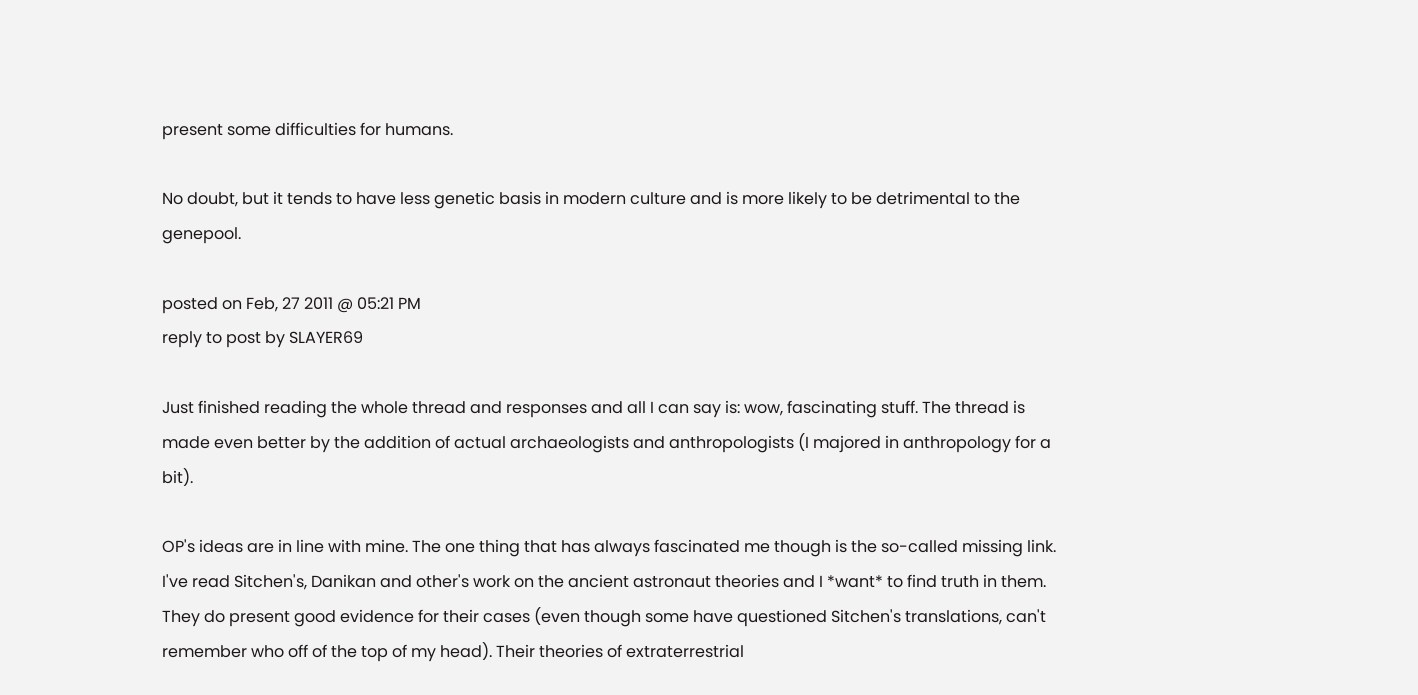present some difficulties for humans.

No doubt, but it tends to have less genetic basis in modern culture and is more likely to be detrimental to the genepool.

posted on Feb, 27 2011 @ 05:21 PM
reply to post by SLAYER69

Just finished reading the whole thread and responses and all I can say is: wow, fascinating stuff. The thread is made even better by the addition of actual archaeologists and anthropologists (I majored in anthropology for a bit).

OP's ideas are in line with mine. The one thing that has always fascinated me though is the so-called missing link. I've read Sitchen's, Danikan and other's work on the ancient astronaut theories and I *want* to find truth in them. They do present good evidence for their cases (even though some have questioned Sitchen's translations, can't remember who off of the top of my head). Their theories of extraterrestrial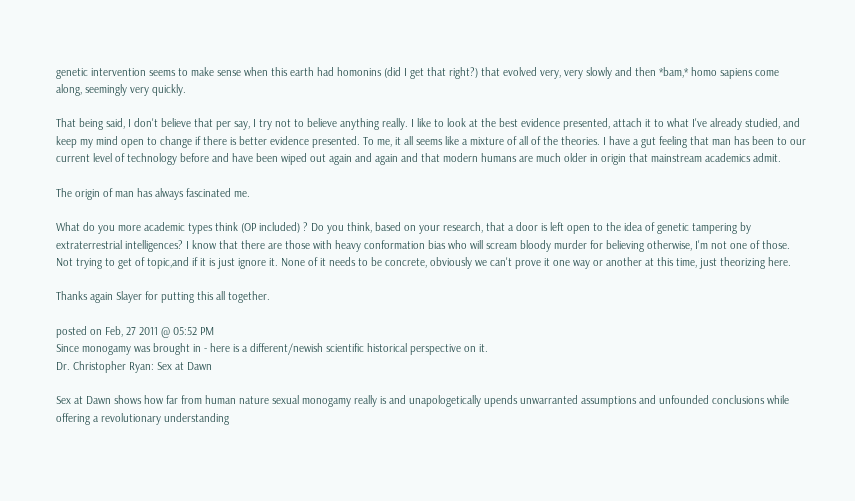genetic intervention seems to make sense when this earth had homonins (did I get that right?) that evolved very, very slowly and then *bam,* homo sapiens come along, seemingly very quickly.

That being said, I don't believe that per say, I try not to believe anything really. I like to look at the best evidence presented, attach it to what I've already studied, and keep my mind open to change if there is better evidence presented. To me, it all seems like a mixture of all of the theories. I have a gut feeling that man has been to our current level of technology before and have been wiped out again and again and that modern humans are much older in origin that mainstream academics admit.

The origin of man has always fascinated me.

What do you more academic types think (OP included) ? Do you think, based on your research, that a door is left open to the idea of genetic tampering by extraterrestrial intelligences? I know that there are those with heavy conformation bias who will scream bloody murder for believing otherwise, I'm not one of those. Not trying to get of topic,and if it is just ignore it. None of it needs to be concrete, obviously we can't prove it one way or another at this time, just theorizing here.

Thanks again Slayer for putting this all together.

posted on Feb, 27 2011 @ 05:52 PM
Since monogamy was brought in - here is a different/newish scientific historical perspective on it.
Dr. Christopher Ryan: Sex at Dawn

Sex at Dawn shows how far from human nature sexual monogamy really is and unapologetically upends unwarranted assumptions and unfounded conclusions while offering a revolutionary understanding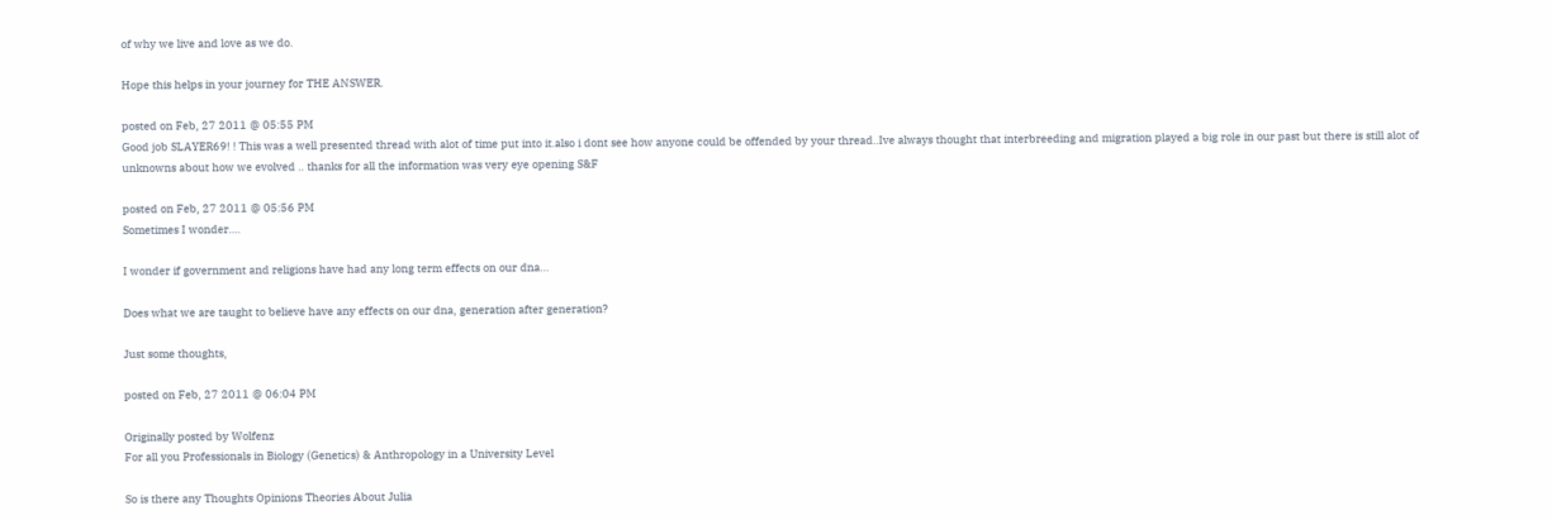of why we live and love as we do.

Hope this helps in your journey for THE ANSWER.

posted on Feb, 27 2011 @ 05:55 PM
Good job SLAYER69! ! This was a well presented thread with alot of time put into it.also i dont see how anyone could be offended by your thread..Ive always thought that interbreeding and migration played a big role in our past but there is still alot of unknowns about how we evolved .. thanks for all the information was very eye opening S&F

posted on Feb, 27 2011 @ 05:56 PM
Sometimes I wonder....

I wonder if government and religions have had any long term effects on our dna...

Does what we are taught to believe have any effects on our dna, generation after generation?

Just some thoughts,

posted on Feb, 27 2011 @ 06:04 PM

Originally posted by Wolfenz
For all you Professionals in Biology (Genetics) & Anthropology in a University Level

So is there any Thoughts Opinions Theories About Julia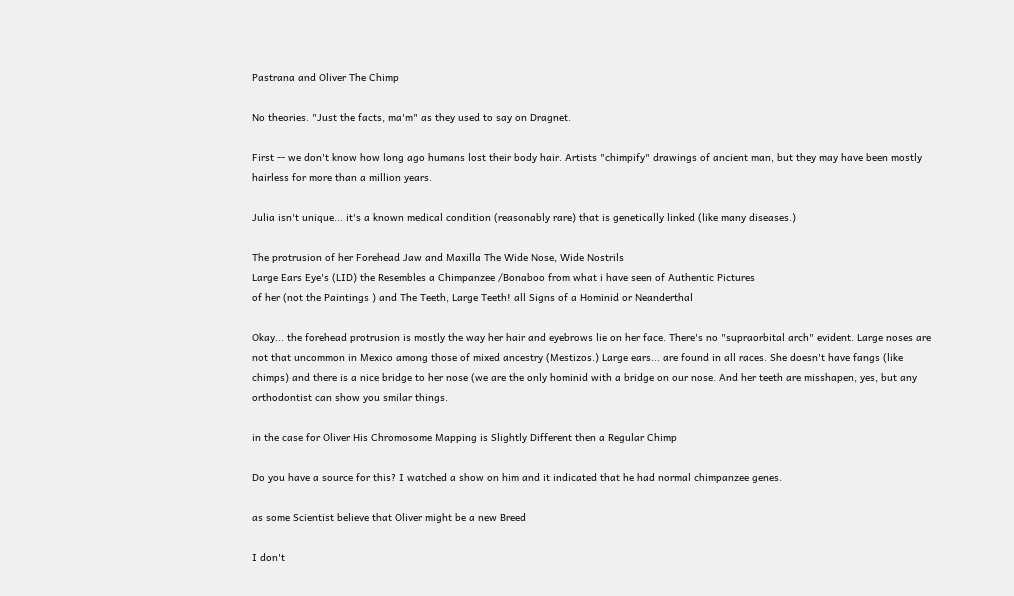Pastrana and Oliver The Chimp

No theories. "Just the facts, ma'm" as they used to say on Dragnet.

First -- we don't know how long ago humans lost their body hair. Artists "chimpify" drawings of ancient man, but they may have been mostly hairless for more than a million years.

Julia isn't unique... it's a known medical condition (reasonably rare) that is genetically linked (like many diseases.)

The protrusion of her Forehead Jaw and Maxilla The Wide Nose, Wide Nostrils
Large Ears Eye's (LID) the Resembles a Chimpanzee /Bonaboo from what i have seen of Authentic Pictures
of her (not the Paintings ) and The Teeth, Large Teeth! all Signs of a Hominid or Neanderthal

Okay... the forehead protrusion is mostly the way her hair and eyebrows lie on her face. There's no "supraorbital arch" evident. Large noses are not that uncommon in Mexico among those of mixed ancestry (Mestizos.) Large ears... are found in all races. She doesn't have fangs (like chimps) and there is a nice bridge to her nose (we are the only hominid with a bridge on our nose. And her teeth are misshapen, yes, but any orthodontist can show you smilar things.

in the case for Oliver His Chromosome Mapping is Slightly Different then a Regular Chimp

Do you have a source for this? I watched a show on him and it indicated that he had normal chimpanzee genes.

as some Scientist believe that Oliver might be a new Breed

I don't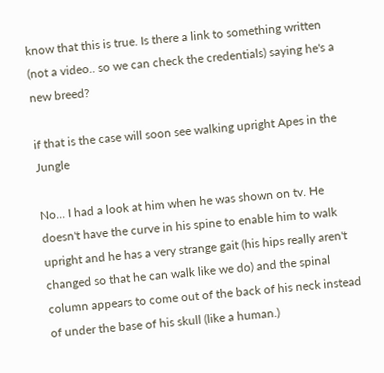know that this is true. Is there a link to something written (not a video.. so we can check the credentials) saying he's a new breed?

if that is the case will soon see walking upright Apes in the Jungle

No... I had a look at him when he was shown on tv. He doesn't have the curve in his spine to enable him to walk upright and he has a very strange gait (his hips really aren't changed so that he can walk like we do) and the spinal column appears to come out of the back of his neck instead of under the base of his skull (like a human.)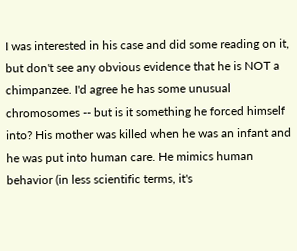I was interested in his case and did some reading on it, but don't see any obvious evidence that he is NOT a chimpanzee. I'd agree he has some unusual chromosomes -- but is it something he forced himself into? His mother was killed when he was an infant and he was put into human care. He mimics human behavior (in less scientific terms, it's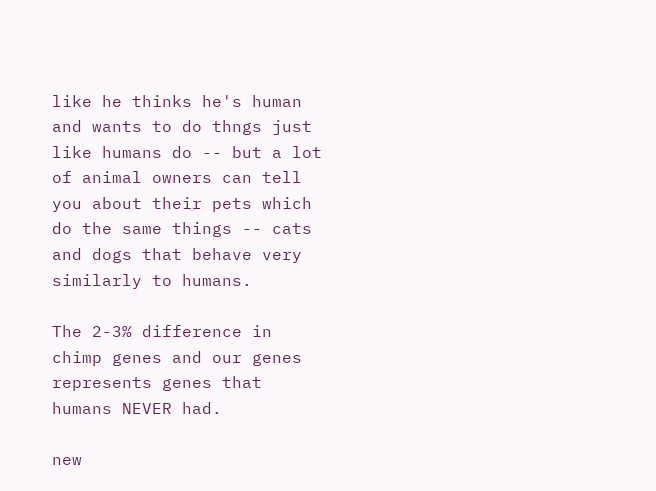like he thinks he's human and wants to do thngs just like humans do -- but a lot of animal owners can tell you about their pets which do the same things -- cats and dogs that behave very similarly to humans.

The 2-3% difference in chimp genes and our genes represents genes that humans NEVER had.

new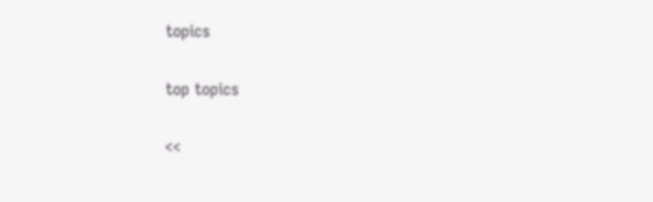topics

top topics

<<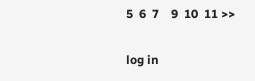5  6  7    9  10  11 >>

log in